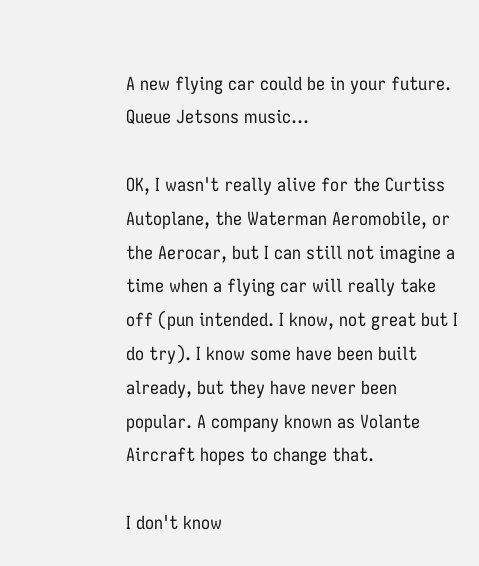A new flying car could be in your future. Queue Jetsons music...

OK, I wasn't really alive for the Curtiss Autoplane, the Waterman Aeromobile, or the Aerocar, but I can still not imagine a time when a flying car will really take off (pun intended. I know, not great but I do try). I know some have been built already, but they have never been popular. A company known as Volante Aircraft hopes to change that.

I don't know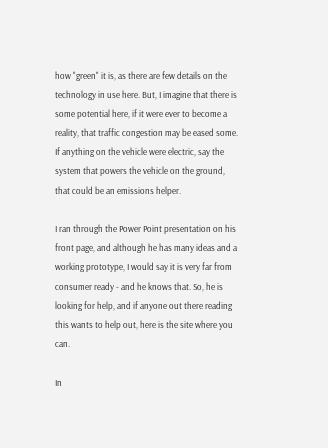how "green" it is, as there are few details on the technology in use here. But, I imagine that there is some potential here, if it were ever to become a reality, that traffic congestion may be eased some. If anything on the vehicle were electric, say the system that powers the vehicle on the ground, that could be an emissions helper.

I ran through the Power Point presentation on his front page, and although he has many ideas and a working prototype, I would say it is very far from consumer ready - and he knows that. So, he is looking for help, and if anyone out there reading this wants to help out, here is the site where you can.

In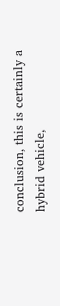conclusion, this is certainly a hybrid vehicle,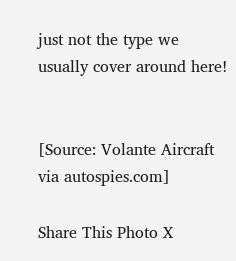just not the type we usually cover around here!


[Source: Volante Aircraft via autospies.com]

Share This Photo X